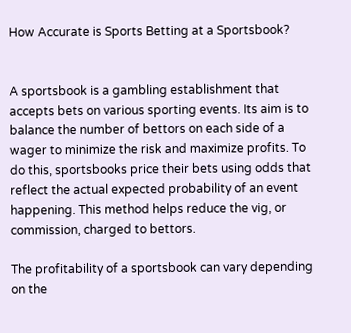How Accurate is Sports Betting at a Sportsbook?


A sportsbook is a gambling establishment that accepts bets on various sporting events. Its aim is to balance the number of bettors on each side of a wager to minimize the risk and maximize profits. To do this, sportsbooks price their bets using odds that reflect the actual expected probability of an event happening. This method helps reduce the vig, or commission, charged to bettors.

The profitability of a sportsbook can vary depending on the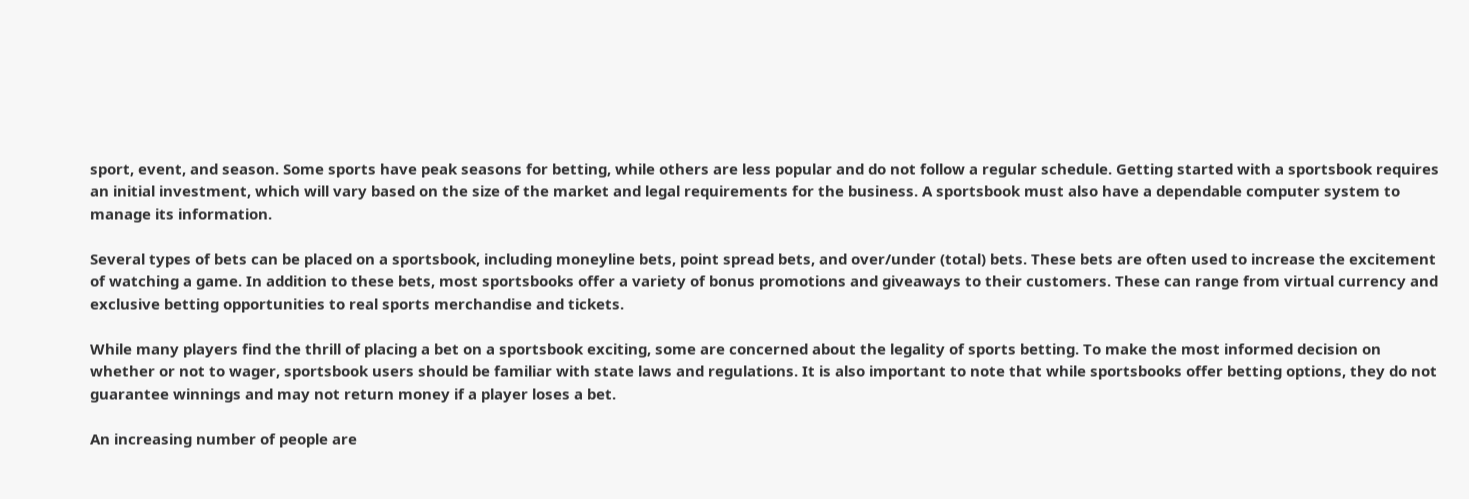sport, event, and season. Some sports have peak seasons for betting, while others are less popular and do not follow a regular schedule. Getting started with a sportsbook requires an initial investment, which will vary based on the size of the market and legal requirements for the business. A sportsbook must also have a dependable computer system to manage its information.

Several types of bets can be placed on a sportsbook, including moneyline bets, point spread bets, and over/under (total) bets. These bets are often used to increase the excitement of watching a game. In addition to these bets, most sportsbooks offer a variety of bonus promotions and giveaways to their customers. These can range from virtual currency and exclusive betting opportunities to real sports merchandise and tickets.

While many players find the thrill of placing a bet on a sportsbook exciting, some are concerned about the legality of sports betting. To make the most informed decision on whether or not to wager, sportsbook users should be familiar with state laws and regulations. It is also important to note that while sportsbooks offer betting options, they do not guarantee winnings and may not return money if a player loses a bet.

An increasing number of people are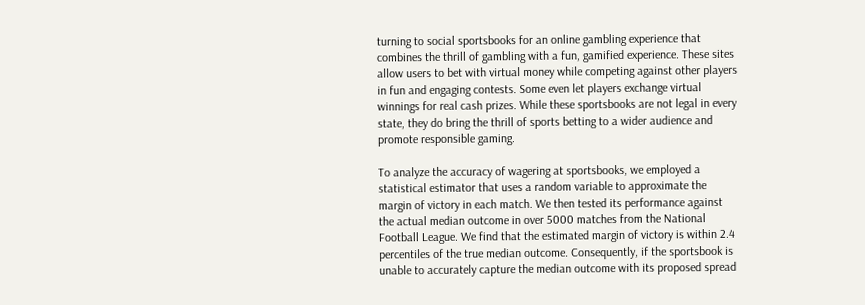turning to social sportsbooks for an online gambling experience that combines the thrill of gambling with a fun, gamified experience. These sites allow users to bet with virtual money while competing against other players in fun and engaging contests. Some even let players exchange virtual winnings for real cash prizes. While these sportsbooks are not legal in every state, they do bring the thrill of sports betting to a wider audience and promote responsible gaming.

To analyze the accuracy of wagering at sportsbooks, we employed a statistical estimator that uses a random variable to approximate the margin of victory in each match. We then tested its performance against the actual median outcome in over 5000 matches from the National Football League. We find that the estimated margin of victory is within 2.4 percentiles of the true median outcome. Consequently, if the sportsbook is unable to accurately capture the median outcome with its proposed spread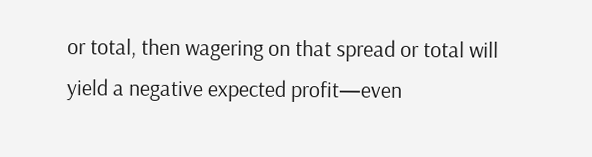or total, then wagering on that spread or total will yield a negative expected profit—even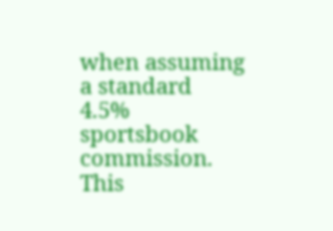when assuming a standard 4.5% sportsbook commission. This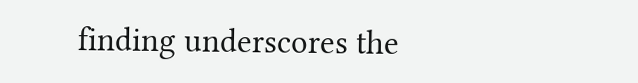finding underscores the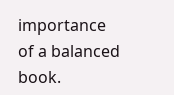importance of a balanced book.